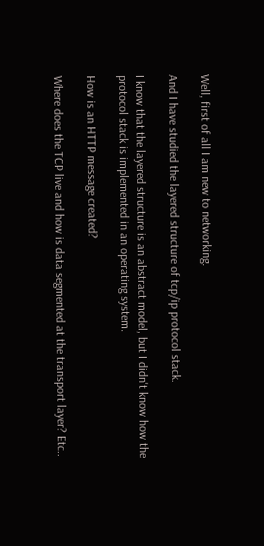Well, first of all I am new to networking.

And I have studied the layered structure of tcp/ip protocol stack.

I know that the layered structure is an abstract model, but I didn't know how the protocol stack is implemented in an operating system.

How is an HTTP message created?

Where does the TCP live and how is data segmented at the transport layer? Etc..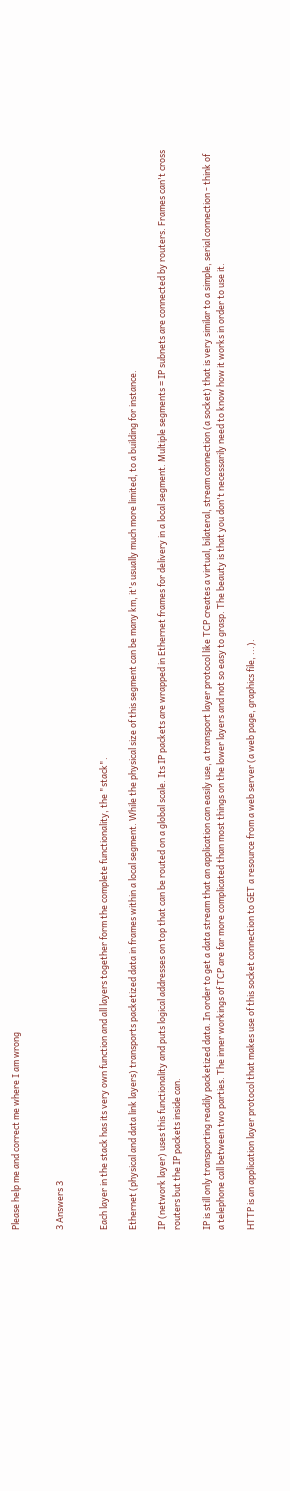Please help me and correct me where I am wrong


3 Answers 3


Each layer in the stack has its very own function and all layers together form the complete functionality, the "stack".

Ethernet (physical and data link layers) transports packetized data in frames within a local segment. While the physical size of this segment can be many km, it's usually much more limited, to a building for instance.

IP (network layer) uses this functionality and puts logical addresses on top that can be routed on a global scale. Its IP packets are wrapped in Ethernet frames for delivery in a local segment. Multiple segments = IP subnets are connected by routers. Frames can't cross routers but the IP packets inside can.

IP is still only transporting readily packetized data. In order to get a data stream that an application can easily use, a transport layer protocol like TCP creates a virtual, bilateral, stream connection (a socket) that is very similar to a simple, serial connection - think of a telephone call between two parties. The inner workings of TCP are far more complicated than most things on the lower layers and not so easy to grasp. The beauty is that you don't necessarily need to know how it works in order to use it.

HTTP is an application layer protocol that makes use of this socket connection to GET a resource from a web server (a web page, graphics file, ...).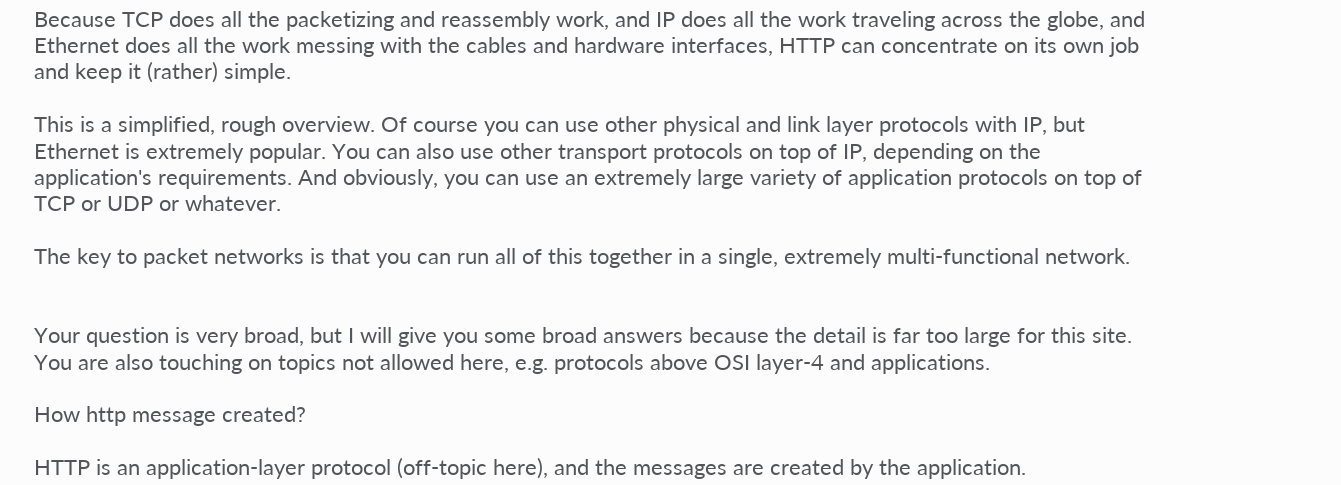Because TCP does all the packetizing and reassembly work, and IP does all the work traveling across the globe, and Ethernet does all the work messing with the cables and hardware interfaces, HTTP can concentrate on its own job and keep it (rather) simple.

This is a simplified, rough overview. Of course you can use other physical and link layer protocols with IP, but Ethernet is extremely popular. You can also use other transport protocols on top of IP, depending on the application's requirements. And obviously, you can use an extremely large variety of application protocols on top of TCP or UDP or whatever.

The key to packet networks is that you can run all of this together in a single, extremely multi-functional network.


Your question is very broad, but I will give you some broad answers because the detail is far too large for this site. You are also touching on topics not allowed here, e.g. protocols above OSI layer-4 and applications.

How http message created?

HTTP is an application-layer protocol (off-topic here), and the messages are created by the application.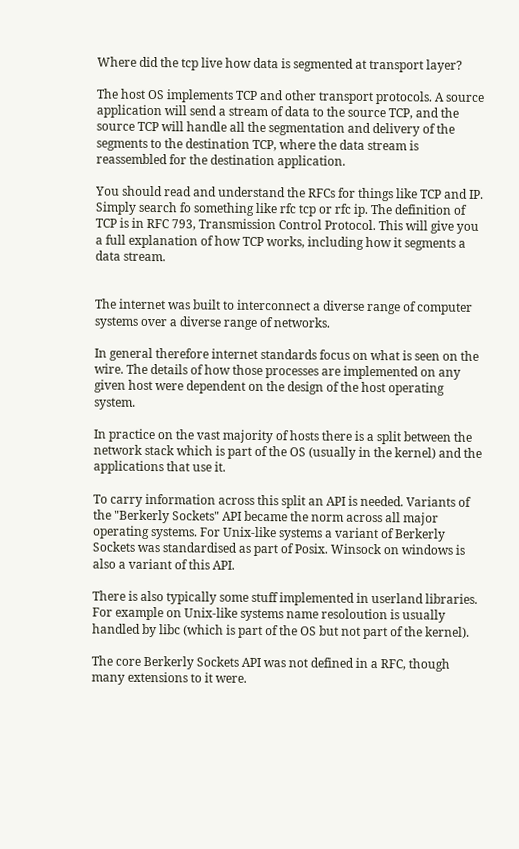Where did the tcp live how data is segmented at transport layer?

The host OS implements TCP and other transport protocols. A source application will send a stream of data to the source TCP, and the source TCP will handle all the segmentation and delivery of the segments to the destination TCP, where the data stream is reassembled for the destination application.

You should read and understand the RFCs for things like TCP and IP. Simply search fo something like rfc tcp or rfc ip. The definition of TCP is in RFC 793, Transmission Control Protocol. This will give you a full explanation of how TCP works, including how it segments a data stream.


The internet was built to interconnect a diverse range of computer systems over a diverse range of networks.

In general therefore internet standards focus on what is seen on the wire. The details of how those processes are implemented on any given host were dependent on the design of the host operating system.

In practice on the vast majority of hosts there is a split between the network stack which is part of the OS (usually in the kernel) and the applications that use it.

To carry information across this split an API is needed. Variants of the "Berkerly Sockets" API became the norm across all major operating systems. For Unix-like systems a variant of Berkerly Sockets was standardised as part of Posix. Winsock on windows is also a variant of this API.

There is also typically some stuff implemented in userland libraries. For example on Unix-like systems name resoloution is usually handled by libc (which is part of the OS but not part of the kernel).

The core Berkerly Sockets API was not defined in a RFC, though many extensions to it were.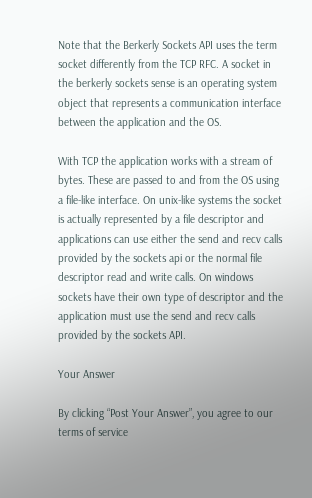Note that the Berkerly Sockets API uses the term socket differently from the TCP RFC. A socket in the berkerly sockets sense is an operating system object that represents a communication interface between the application and the OS.

With TCP the application works with a stream of bytes. These are passed to and from the OS using a file-like interface. On unix-like systems the socket is actually represented by a file descriptor and applications can use either the send and recv calls provided by the sockets api or the normal file descriptor read and write calls. On windows sockets have their own type of descriptor and the application must use the send and recv calls provided by the sockets API.

Your Answer

By clicking “Post Your Answer”, you agree to our terms of service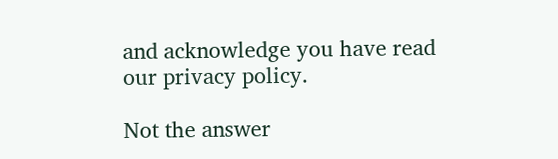and acknowledge you have read our privacy policy.

Not the answer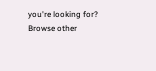you're looking for? Browse other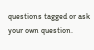questions tagged or ask your own question.